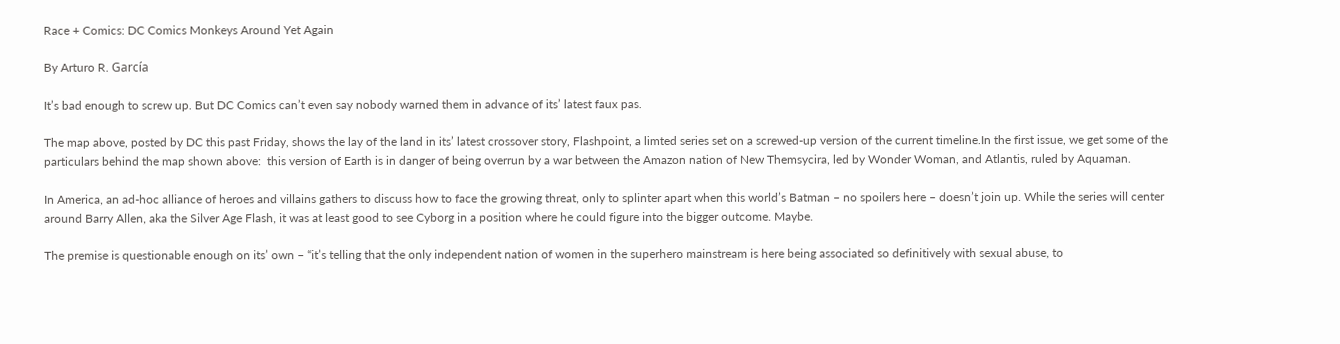Race + Comics: DC Comics Monkeys Around Yet Again

By Arturo R. García

It’s bad enough to screw up. But DC Comics can’t even say nobody warned them in advance of its’ latest faux pas.

The map above, posted by DC this past Friday, shows the lay of the land in its’ latest crossover story, Flashpoint, a limted series set on a screwed-up version of the current timeline.In the first issue, we get some of the particulars behind the map shown above:  this version of Earth is in danger of being overrun by a war between the Amazon nation of New Themsycira, led by Wonder Woman, and Atlantis, ruled by Aquaman.

In America, an ad-hoc alliance of heroes and villains gathers to discuss how to face the growing threat, only to splinter apart when this world’s Batman – no spoilers here – doesn’t join up. While the series will center around Barry Allen, aka the Silver Age Flash, it was at least good to see Cyborg in a position where he could figure into the bigger outcome. Maybe.

The premise is questionable enough on its’ own – “it’s telling that the only independent nation of women in the superhero mainstream is here being associated so definitively with sexual abuse, to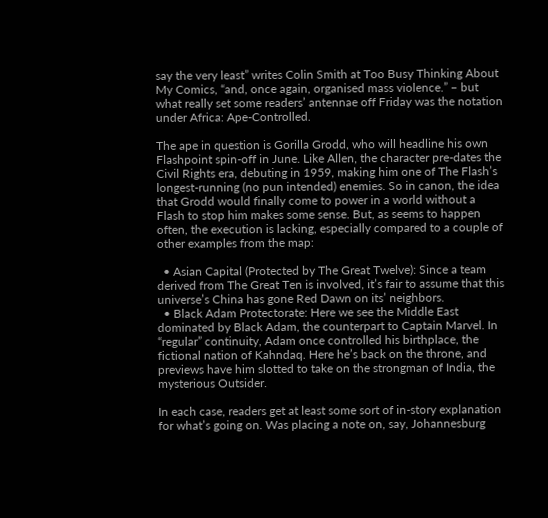say the very least” writes Colin Smith at Too Busy Thinking About My Comics, “and, once again, organised mass violence.” – but what really set some readers’ antennae off Friday was the notation under Africa: Ape-Controlled.

The ape in question is Gorilla Grodd, who will headline his own Flashpoint spin-off in June. Like Allen, the character pre-dates the Civil Rights era, debuting in 1959, making him one of The Flash’s longest-running (no pun intended) enemies. So in canon, the idea that Grodd would finally come to power in a world without a Flash to stop him makes some sense. But, as seems to happen often, the execution is lacking, especially compared to a couple of other examples from the map:

  • Asian Capital (Protected by The Great Twelve): Since a team derived from The Great Ten is involved, it’s fair to assume that this universe’s China has gone Red Dawn on its’ neighbors.
  • Black Adam Protectorate: Here we see the Middle East dominated by Black Adam, the counterpart to Captain Marvel. In “regular” continuity, Adam once controlled his birthplace, the fictional nation of Kahndaq. Here he’s back on the throne, and previews have him slotted to take on the strongman of India, the mysterious Outsider.

In each case, readers get at least some sort of in-story explanation for what’s going on. Was placing a note on, say, Johannesburg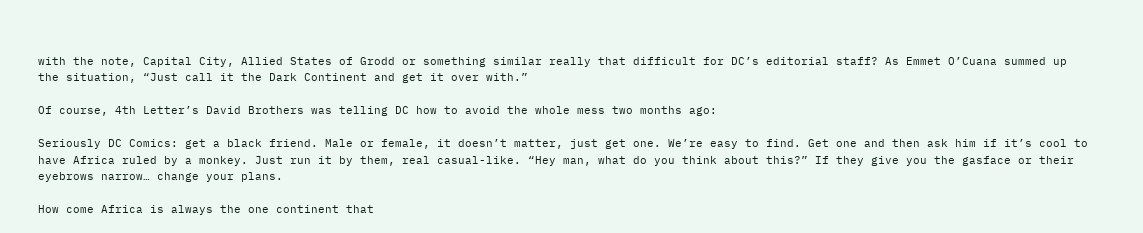with the note, Capital City, Allied States of Grodd or something similar really that difficult for DC’s editorial staff? As Emmet O’Cuana summed up the situation, “Just call it the Dark Continent and get it over with.”

Of course, 4th Letter’s David Brothers was telling DC how to avoid the whole mess two months ago:

Seriously DC Comics: get a black friend. Male or female, it doesn’t matter, just get one. We’re easy to find. Get one and then ask him if it’s cool to have Africa ruled by a monkey. Just run it by them, real casual-like. “Hey man, what do you think about this?” If they give you the gasface or their eyebrows narrow… change your plans.

How come Africa is always the one continent that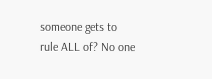someone gets to rule ALL of? No one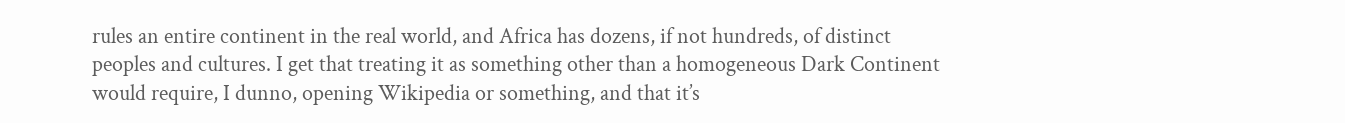rules an entire continent in the real world, and Africa has dozens, if not hundreds, of distinct peoples and cultures. I get that treating it as something other than a homogeneous Dark Continent would require, I dunno, opening Wikipedia or something, and that it’s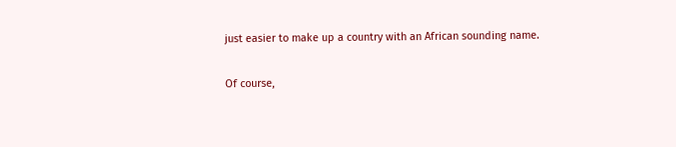just easier to make up a country with an African sounding name.

Of course,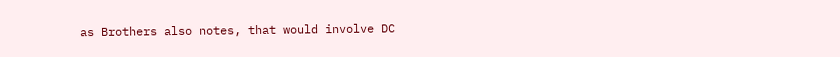as Brothers also notes, that would involve DC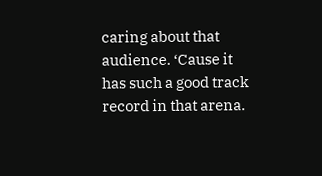caring about that audience. ‘Cause it has such a good track record in that arena.